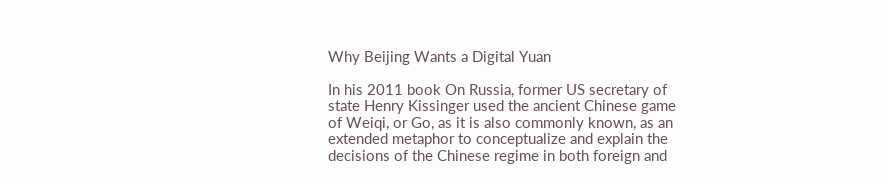Why Beijing Wants a Digital Yuan

In his 2011 book On Russia, former US secretary of state Henry Kissinger used the ancient Chinese game of Weiqi, or Go, as it is also commonly known, as an extended metaphor to conceptualize and explain the decisions of the Chinese regime in both foreign and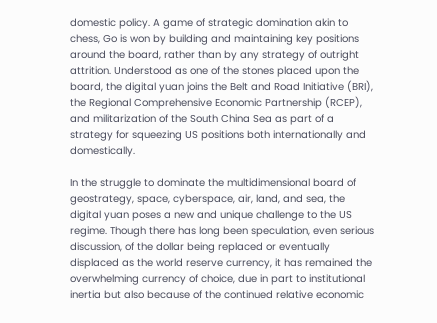domestic policy. A game of strategic domination akin to chess, Go is won by building and maintaining key positions around the board, rather than by any strategy of outright attrition. Understood as one of the stones placed upon the board, the digital yuan joins the Belt and Road Initiative (BRI), the Regional Comprehensive Economic Partnership (RCEP), and militarization of the South China Sea as part of a strategy for squeezing US positions both internationally and domestically.

In the struggle to dominate the multidimensional board of geostrategy, space, cyberspace, air, land, and sea, the digital yuan poses a new and unique challenge to the US regime. Though there has long been speculation, even serious discussion, of the dollar being replaced or eventually displaced as the world reserve currency, it has remained the overwhelming currency of choice, due in part to institutional inertia but also because of the continued relative economic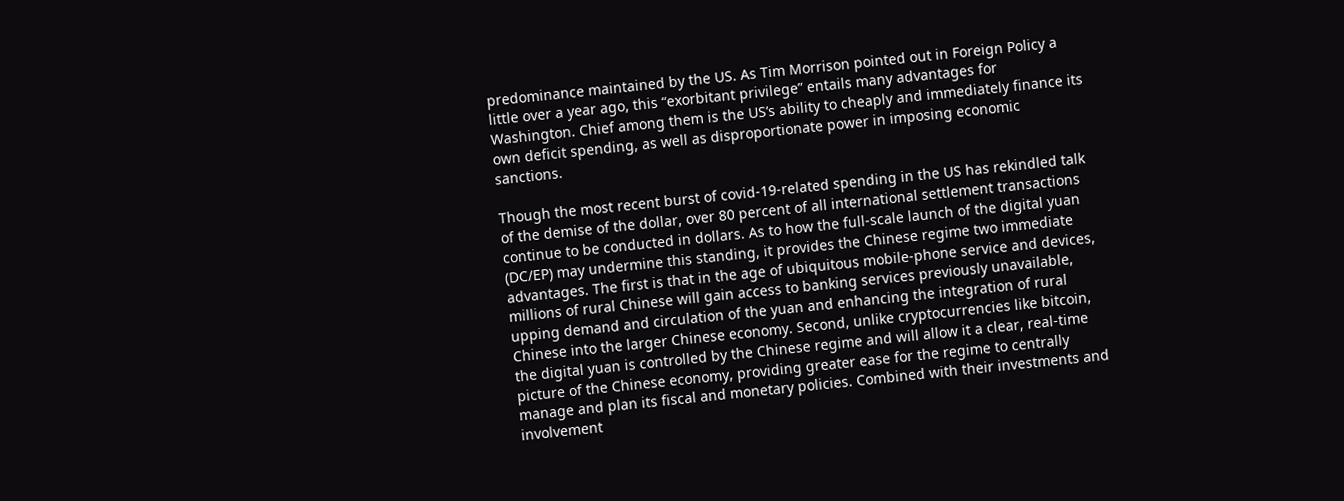predominance maintained by the US. As Tim Morrison pointed out in Foreign Policy a little over a year ago, this “exorbitant privilege” entails many advantages for Washington. Chief among them is the US’s ability to cheaply and immediately finance its own deficit spending, as well as disproportionate power in imposing economic sanctions.

Though the most recent burst of covid-19-related spending in the US has rekindled talk of the demise of the dollar, over 80 percent of all international settlement transactions continue to be conducted in dollars. As to how the full-scale launch of the digital yuan (DC/EP) may undermine this standing, it provides the Chinese regime two immediate advantages. The first is that in the age of ubiquitous mobile-phone service and devices, millions of rural Chinese will gain access to banking services previously unavailable, upping demand and circulation of the yuan and enhancing the integration of rural Chinese into the larger Chinese economy. Second, unlike cryptocurrencies like bitcoin, the digital yuan is controlled by the Chinese regime and will allow it a clear, real-time picture of the Chinese economy, providing greater ease for the regime to centrally manage and plan its fiscal and monetary policies. Combined with their investments and involvement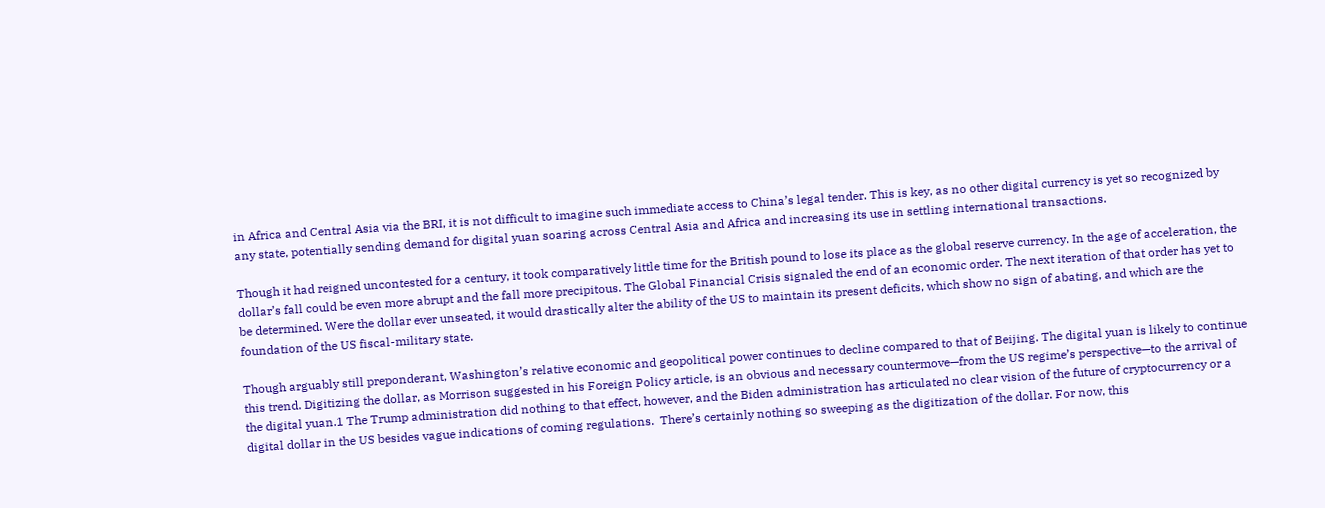in Africa and Central Asia via the BRI, it is not difficult to imagine such immediate access to China’s legal tender. This is key, as no other digital currency is yet so recognized by any state, potentially sending demand for digital yuan soaring across Central Asia and Africa and increasing its use in settling international transactions.

Though it had reigned uncontested for a century, it took comparatively little time for the British pound to lose its place as the global reserve currency. In the age of acceleration, the dollar’s fall could be even more abrupt and the fall more precipitous. The Global Financial Crisis signaled the end of an economic order. The next iteration of that order has yet to be determined. Were the dollar ever unseated, it would drastically alter the ability of the US to maintain its present deficits, which show no sign of abating, and which are the foundation of the US fiscal-military state.

Though arguably still preponderant, Washington’s relative economic and geopolitical power continues to decline compared to that of Beijing. The digital yuan is likely to continue this trend. Digitizing the dollar, as Morrison suggested in his Foreign Policy article, is an obvious and necessary countermove—from the US regime’s perspective—to the arrival of the digital yuan.1 The Trump administration did nothing to that effect, however, and the Biden administration has articulated no clear vision of the future of cryptocurrency or a digital dollar in the US besides vague indications of coming regulations.  There’s certainly nothing so sweeping as the digitization of the dollar. For now, this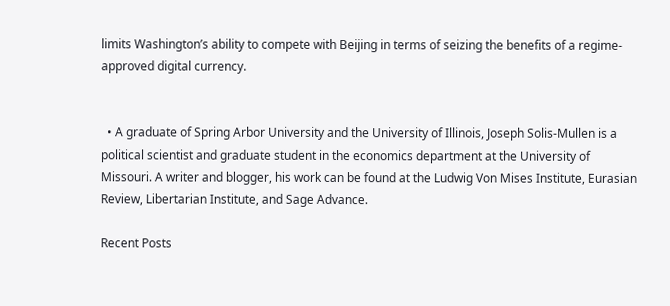limits Washington’s ability to compete with Beijing in terms of seizing the benefits of a regime-approved digital currency.


  • A graduate of Spring Arbor University and the University of Illinois, Joseph Solis-Mullen is a political scientist and graduate student in the economics department at the University of Missouri. A writer and blogger, his work can be found at the Ludwig Von Mises Institute, Eurasian Review, Libertarian Institute, and Sage Advance.

Recent Posts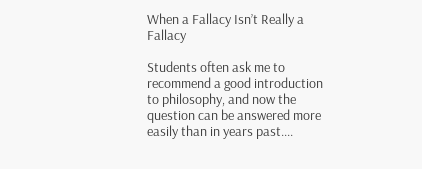When a Fallacy Isn’t Really a Fallacy

Students often ask me to recommend a good introduction to philosophy, and now the question can be answered more easily than in years past....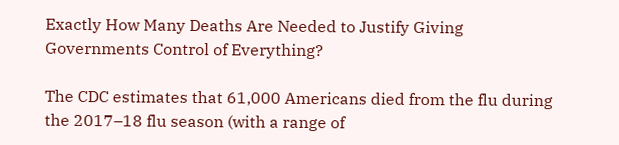Exactly How Many Deaths Are Needed to Justify Giving Governments Control of Everything?

The CDC estimates that 61,000 Americans died from the flu during the 2017–18 flu season (with a range of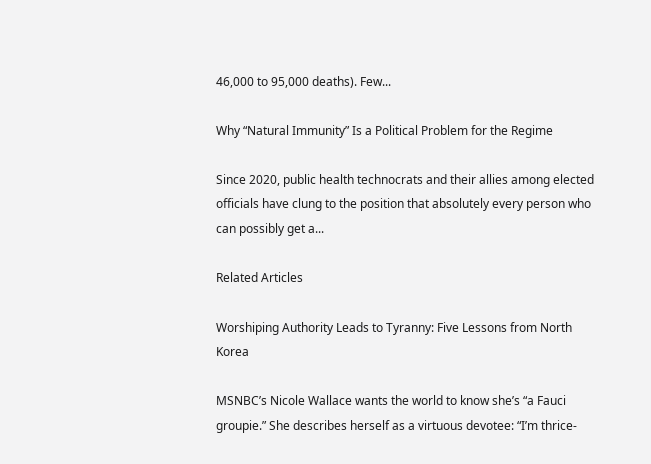46,000 to 95,000 deaths). Few...

Why “Natural Immunity” Is a Political Problem for the Regime

Since 2020, public health technocrats and their allies among elected officials have clung to the position that absolutely every person who can possibly get a...

Related Articles

Worshiping Authority Leads to Tyranny: Five Lessons from North Korea

MSNBC’s Nicole Wallace wants the world to know she’s “a Fauci groupie.” She describes herself as a virtuous devotee: “I’m thrice-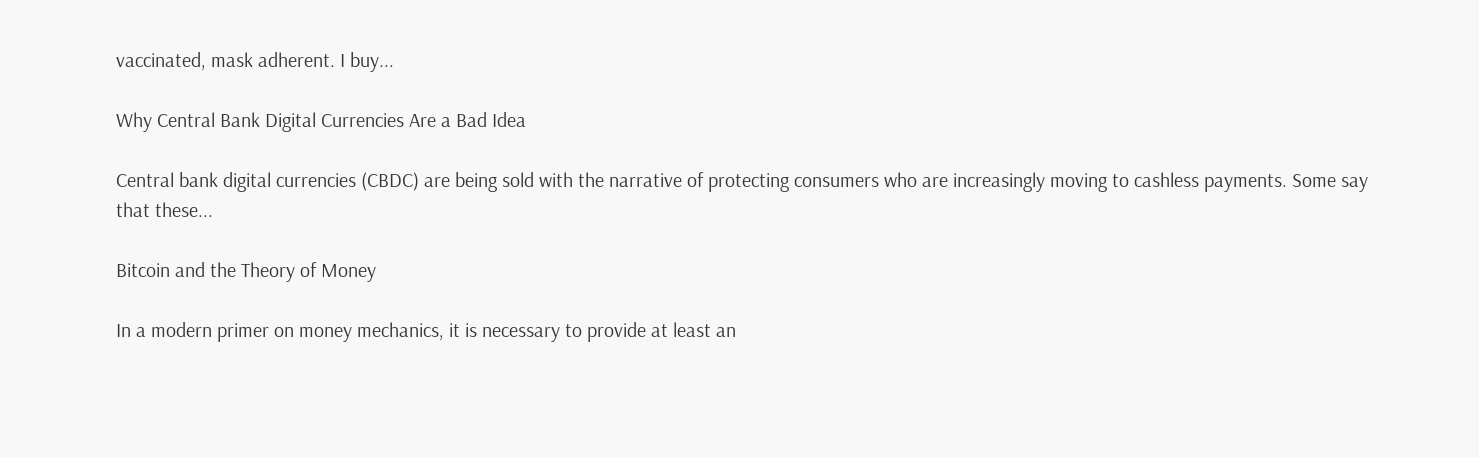vaccinated, mask adherent. I buy...

Why Central Bank Digital Currencies Are a Bad Idea

Central bank digital currencies (CBDC) are being sold with the narrative of protecting consumers who are increasingly moving to cashless payments. Some say that these...

Bitcoin and the Theory of Money

In a modern primer on money mechanics, it is necessary to provide at least an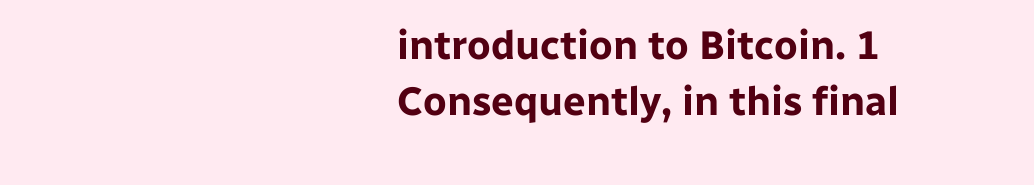introduction to Bitcoin. 1 Consequently, in this final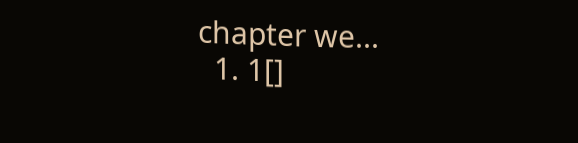chapter we...
  1. 1[]